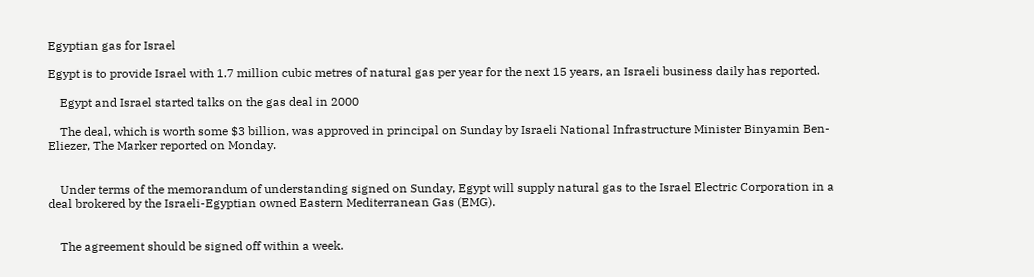Egyptian gas for Israel

Egypt is to provide Israel with 1.7 million cubic metres of natural gas per year for the next 15 years, an Israeli business daily has reported.

    Egypt and Israel started talks on the gas deal in 2000

    The deal, which is worth some $3 billion, was approved in principal on Sunday by Israeli National Infrastructure Minister Binyamin Ben-Eliezer, The Marker reported on Monday.


    Under terms of the memorandum of understanding signed on Sunday, Egypt will supply natural gas to the Israel Electric Corporation in a deal brokered by the Israeli-Egyptian owned Eastern Mediterranean Gas (EMG).


    The agreement should be signed off within a week.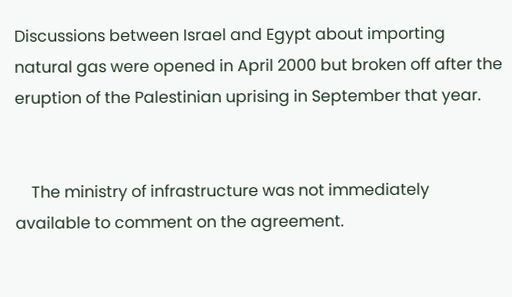Discussions between Israel and Egypt about importing natural gas were opened in April 2000 but broken off after the eruption of the Palestinian uprising in September that year.


    The ministry of infrastructure was not immediately available to comment on the agreement.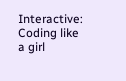Interactive: Coding like a girl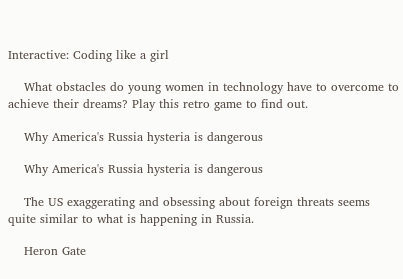Interactive: Coding like a girl

    What obstacles do young women in technology have to overcome to achieve their dreams? Play this retro game to find out.

    Why America's Russia hysteria is dangerous

    Why America's Russia hysteria is dangerous

    The US exaggerating and obsessing about foreign threats seems quite similar to what is happening in Russia.

    Heron Gate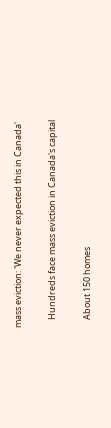mass eviction: 'We never expected this in Canada'

    Hundreds face mass eviction in Canada's capital

    About 150 homes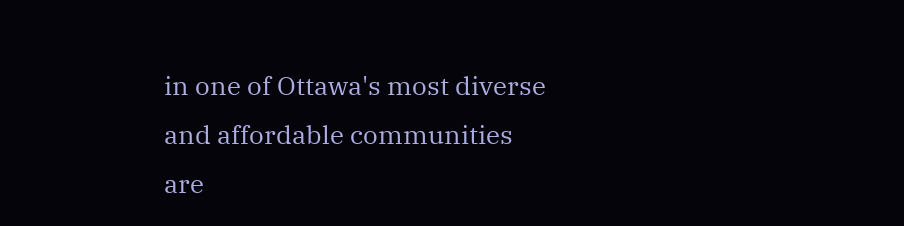in one of Ottawa's most diverse and affordable communities are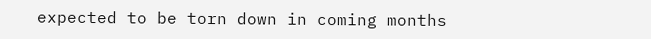expected to be torn down in coming months